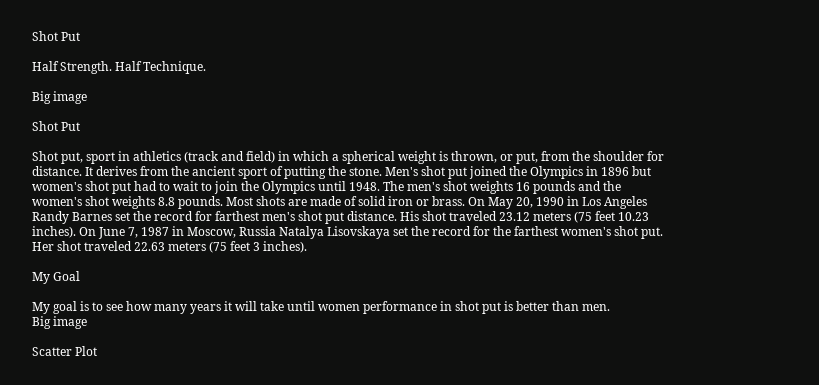Shot Put

Half Strength. Half Technique.

Big image

Shot Put

Shot put, sport in athletics (track and field) in which a spherical weight is thrown, or put, from the shoulder for distance. It derives from the ancient sport of putting the stone. Men's shot put joined the Olympics in 1896 but women's shot put had to wait to join the Olympics until 1948. The men's shot weights 16 pounds and the women's shot weights 8.8 pounds. Most shots are made of solid iron or brass. On May 20, 1990 in Los Angeles Randy Barnes set the record for farthest men's shot put distance. His shot traveled 23.12 meters (75 feet 10.23 inches). On June 7, 1987 in Moscow, Russia Natalya Lisovskaya set the record for the farthest women's shot put. Her shot traveled 22.63 meters (75 feet 3 inches).

My Goal

My goal is to see how many years it will take until women performance in shot put is better than men.
Big image

Scatter Plot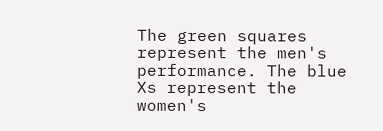The green squares represent the men's performance. The blue Xs represent the women's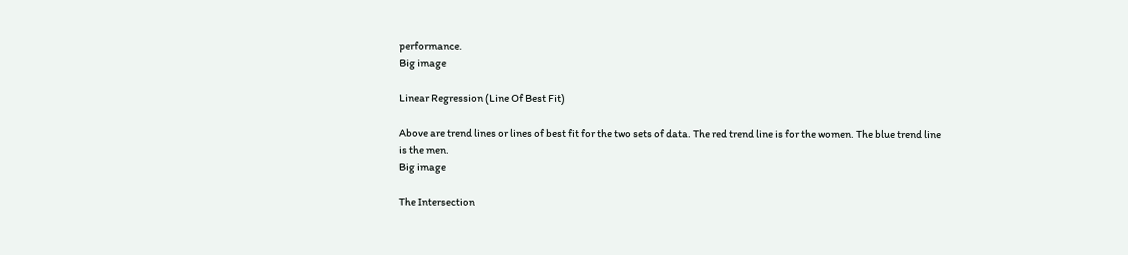performance.
Big image

Linear Regression (Line Of Best Fit)

Above are trend lines or lines of best fit for the two sets of data. The red trend line is for the women. The blue trend line is the men.
Big image

The Intersection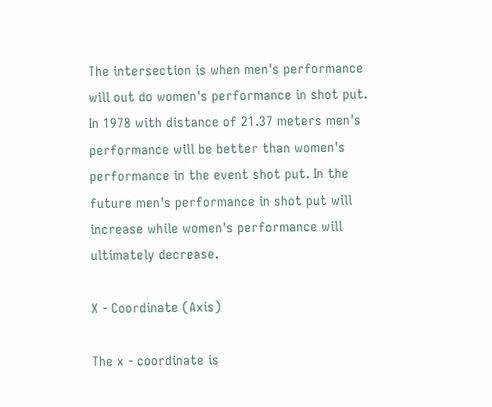The intersection is when men's performance will out do women's performance in shot put. In 1978 with distance of 21.37 meters men's performance will be better than women's performance in the event shot put. In the future men's performance in shot put will increase while women's performance will ultimately decrease.

X - Coordinate (Axis)

The x - coordinate is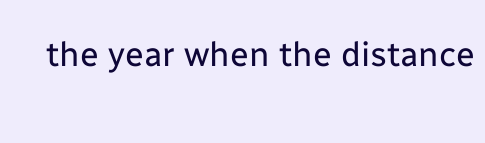the year when the distance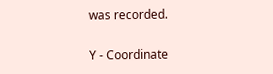was recorded.

Y - Coordinate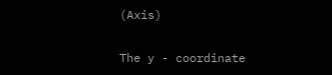(Axis)

The y - coordinate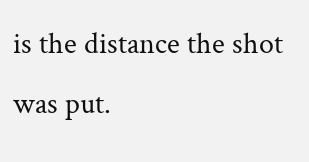is the distance the shot was put.